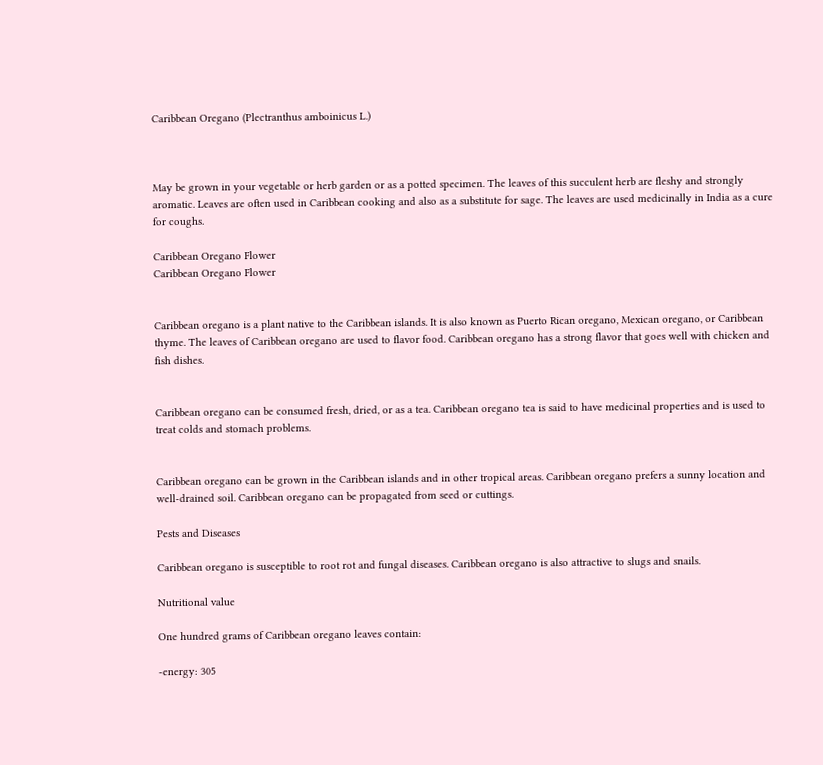Caribbean Oregano (Plectranthus amboinicus L.)



May be grown in your vegetable or herb garden or as a potted specimen. The leaves of this succulent herb are fleshy and strongly aromatic. Leaves are often used in Caribbean cooking and also as a substitute for sage. The leaves are used medicinally in India as a cure for coughs.

Caribbean Oregano Flower
Caribbean Oregano Flower


Caribbean oregano is a plant native to the Caribbean islands. It is also known as Puerto Rican oregano, Mexican oregano, or Caribbean thyme. The leaves of Caribbean oregano are used to flavor food. Caribbean oregano has a strong flavor that goes well with chicken and fish dishes.


Caribbean oregano can be consumed fresh, dried, or as a tea. Caribbean oregano tea is said to have medicinal properties and is used to treat colds and stomach problems.


Caribbean oregano can be grown in the Caribbean islands and in other tropical areas. Caribbean oregano prefers a sunny location and well-drained soil. Caribbean oregano can be propagated from seed or cuttings.

Pests and Diseases

Caribbean oregano is susceptible to root rot and fungal diseases. Caribbean oregano is also attractive to slugs and snails.

Nutritional value

One hundred grams of Caribbean oregano leaves contain:

-energy: 305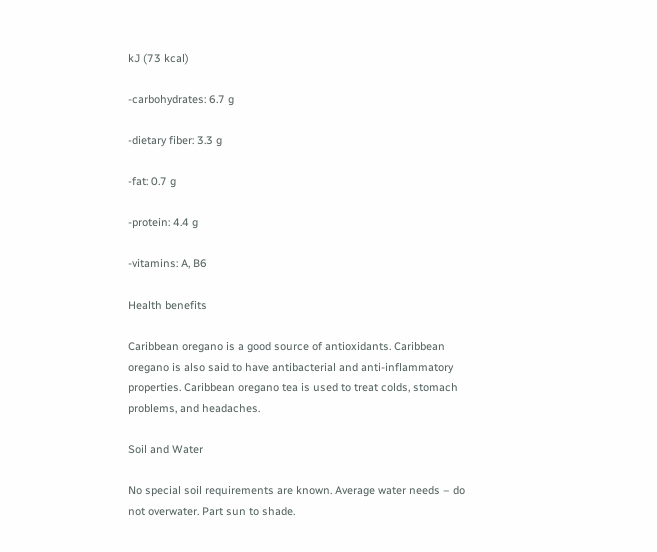kJ (73 kcal)

-carbohydrates: 6.7 g

-dietary fiber: 3.3 g

-fat: 0.7 g

-protein: 4.4 g

-vitamins: A, B6

Health benefits

Caribbean oregano is a good source of antioxidants. Caribbean oregano is also said to have antibacterial and anti-inflammatory properties. Caribbean oregano tea is used to treat colds, stomach problems, and headaches.

Soil and Water

No special soil requirements are known. Average water needs – do not overwater. Part sun to shade.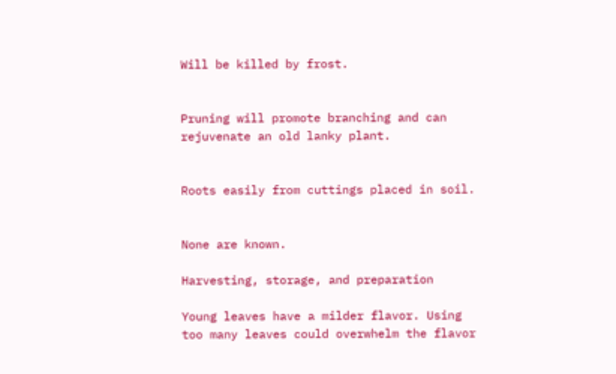Will be killed by frost.


Pruning will promote branching and can rejuvenate an old lanky plant.


Roots easily from cuttings placed in soil.


None are known.

Harvesting, storage, and preparation

Young leaves have a milder flavor. Using too many leaves could overwhelm the flavor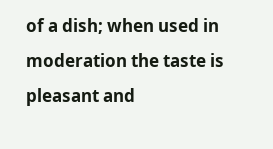of a dish; when used in moderation the taste is pleasant and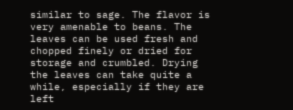similar to sage. The flavor is very amenable to beans. The leaves can be used fresh and chopped finely or dried for storage and crumbled. Drying the leaves can take quite a while, especially if they are left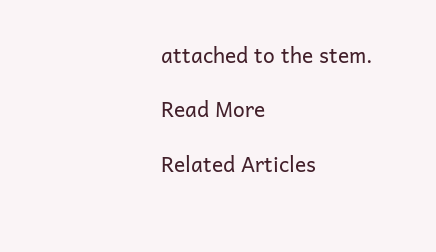attached to the stem.

Read More

Related Articles